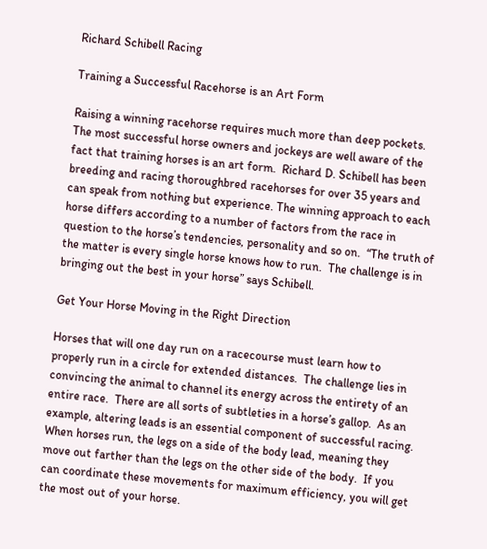Richard Schibell Racing

Training a Successful Racehorse is an Art Form

Raising a winning racehorse requires much more than deep pockets.  The most successful horse owners and jockeys are well aware of the fact that training horses is an art form.  Richard D. Schibell has been breeding and racing thoroughbred racehorses for over 35 years and can speak from nothing but experience. The winning approach to each horse differs according to a number of factors from the race in question to the horse’s tendencies, personality and so on.  “The truth of the matter is every single horse knows how to run.  The challenge is in bringing out the best in your horse” says Schibell.

Get Your Horse Moving in the Right Direction

Horses that will one day run on a racecourse must learn how to properly run in a circle for extended distances.  The challenge lies in convincing the animal to channel its energy across the entirety of an entire race.  There are all sorts of subtleties in a horse’s gallop.  As an example, altering leads is an essential component of successful racing.  When horses run, the legs on a side of the body lead, meaning they move out farther than the legs on the other side of the body.  If you can coordinate these movements for maximum efficiency, you will get the most out of your horse.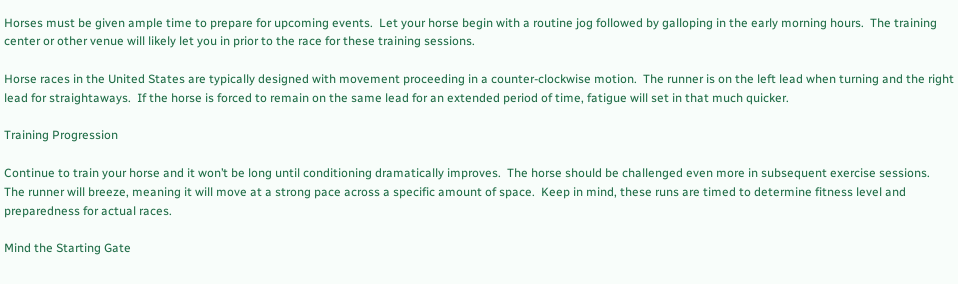Horses must be given ample time to prepare for upcoming events.  Let your horse begin with a routine jog followed by galloping in the early morning hours.  The training center or other venue will likely let you in prior to the race for these training sessions.

Horse races in the United States are typically designed with movement proceeding in a counter-clockwise motion.  The runner is on the left lead when turning and the right lead for straightaways.  If the horse is forced to remain on the same lead for an extended period of time, fatigue will set in that much quicker.

Training Progression

Continue to train your horse and it won’t be long until conditioning dramatically improves.  The horse should be challenged even more in subsequent exercise sessions.  The runner will breeze, meaning it will move at a strong pace across a specific amount of space.  Keep in mind, these runs are timed to determine fitness level and preparedness for actual races.

Mind the Starting Gate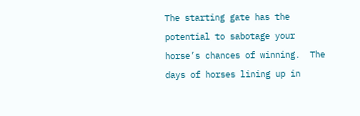The starting gate has the potential to sabotage your horse’s chances of winning.  The days of horses lining up in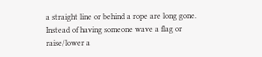a straight line or behind a rope are long gone.  Instead of having someone wave a flag or raise/lower a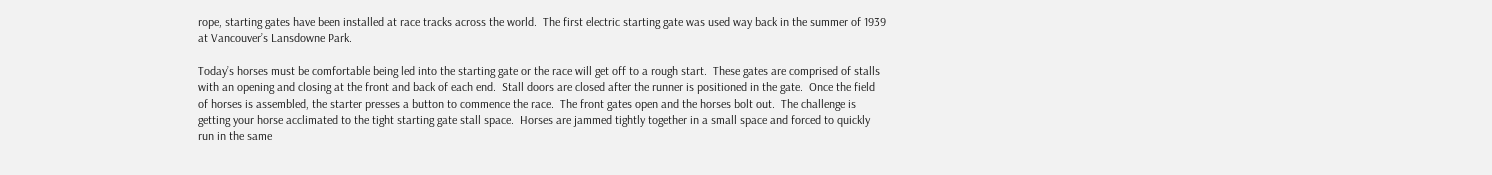rope, starting gates have been installed at race tracks across the world.  The first electric starting gate was used way back in the summer of 1939 at Vancouver’s Lansdowne Park.

Today’s horses must be comfortable being led into the starting gate or the race will get off to a rough start.  These gates are comprised of stalls with an opening and closing at the front and back of each end.  Stall doors are closed after the runner is positioned in the gate.  Once the field of horses is assembled, the starter presses a button to commence the race.  The front gates open and the horses bolt out.  The challenge is getting your horse acclimated to the tight starting gate stall space.  Horses are jammed tightly together in a small space and forced to quickly run in the same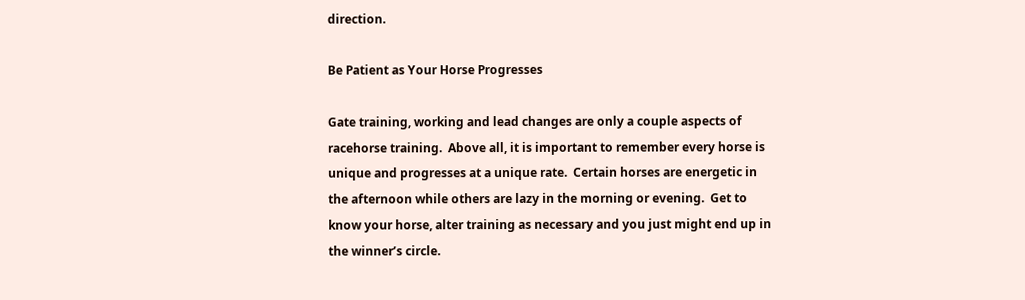direction.

Be Patient as Your Horse Progresses

Gate training, working and lead changes are only a couple aspects of racehorse training.  Above all, it is important to remember every horse is unique and progresses at a unique rate.  Certain horses are energetic in the afternoon while others are lazy in the morning or evening.  Get to know your horse, alter training as necessary and you just might end up in the winner’s circle.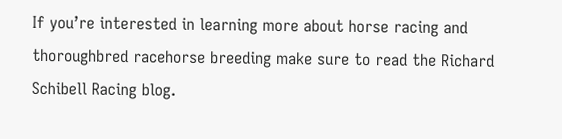If you’re interested in learning more about horse racing and thoroughbred racehorse breeding make sure to read the Richard Schibell Racing blog.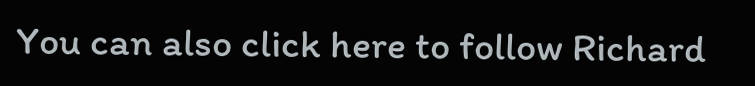You can also click here to follow Richard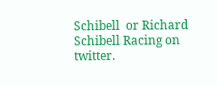Schibell  or Richard Schibell Racing on twitter.